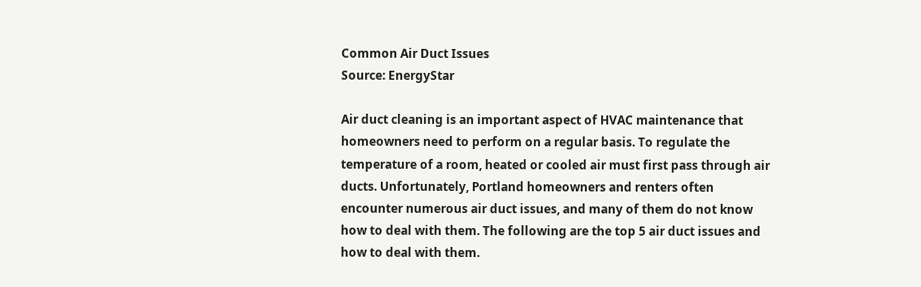Common Air Duct Issues
Source: EnergyStar

Air duct cleaning is an important aspect of HVAC maintenance that homeowners need to perform on a regular basis. To regulate the temperature of a room, heated or cooled air must first pass through air ducts. Unfortunately, Portland homeowners and renters often encounter numerous air duct issues, and many of them do not know how to deal with them. The following are the top 5 air duct issues and how to deal with them.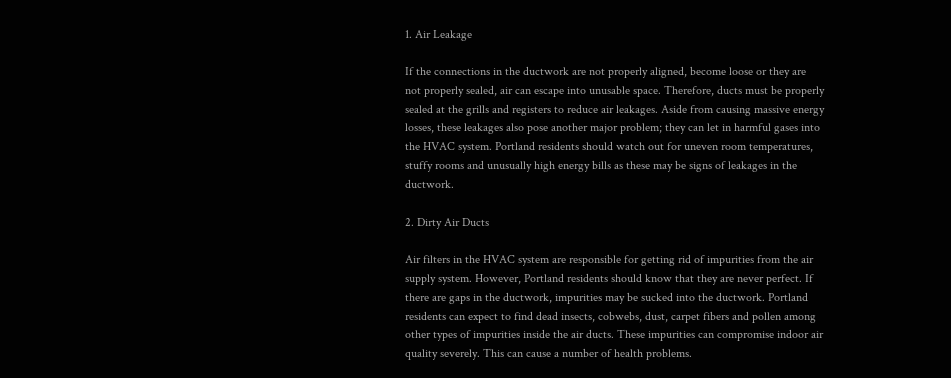1. Air Leakage

If the connections in the ductwork are not properly aligned, become loose or they are not properly sealed, air can escape into unusable space. Therefore, ducts must be properly sealed at the grills and registers to reduce air leakages. Aside from causing massive energy losses, these leakages also pose another major problem; they can let in harmful gases into the HVAC system. Portland residents should watch out for uneven room temperatures, stuffy rooms and unusually high energy bills as these may be signs of leakages in the ductwork.

2. Dirty Air Ducts

Air filters in the HVAC system are responsible for getting rid of impurities from the air supply system. However, Portland residents should know that they are never perfect. If there are gaps in the ductwork, impurities may be sucked into the ductwork. Portland residents can expect to find dead insects, cobwebs, dust, carpet fibers and pollen among other types of impurities inside the air ducts. These impurities can compromise indoor air quality severely. This can cause a number of health problems.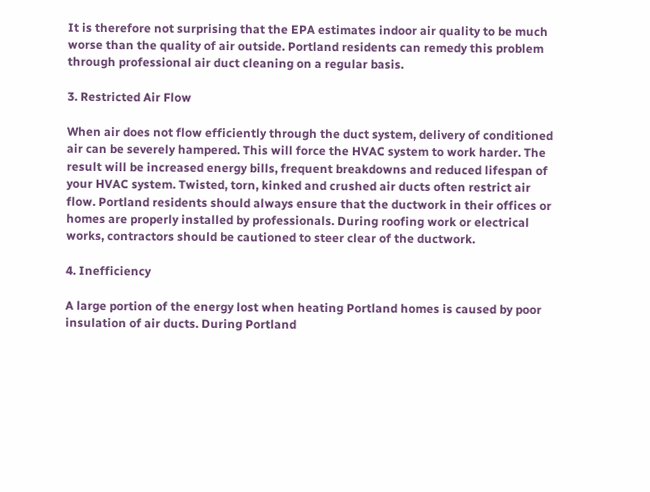It is therefore not surprising that the EPA estimates indoor air quality to be much worse than the quality of air outside. Portland residents can remedy this problem through professional air duct cleaning on a regular basis.

3. Restricted Air Flow

When air does not flow efficiently through the duct system, delivery of conditioned air can be severely hampered. This will force the HVAC system to work harder. The result will be increased energy bills, frequent breakdowns and reduced lifespan of your HVAC system. Twisted, torn, kinked and crushed air ducts often restrict air flow. Portland residents should always ensure that the ductwork in their offices or homes are properly installed by professionals. During roofing work or electrical works, contractors should be cautioned to steer clear of the ductwork.

4. Inefficiency

A large portion of the energy lost when heating Portland homes is caused by poor insulation of air ducts. During Portland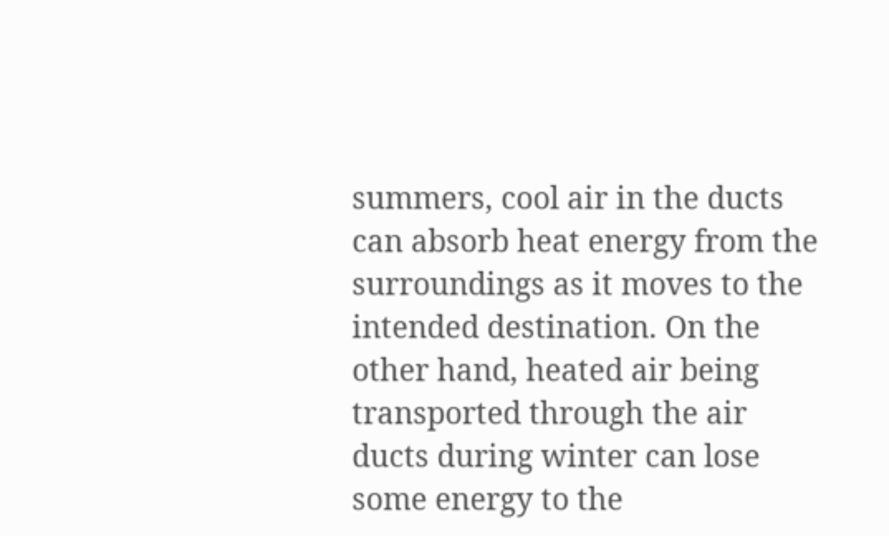summers, cool air in the ducts can absorb heat energy from the surroundings as it moves to the intended destination. On the other hand, heated air being transported through the air ducts during winter can lose some energy to the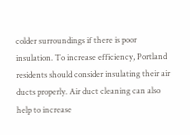colder surroundings if there is poor insulation. To increase efficiency, Portland residents should consider insulating their air ducts properly. Air duct cleaning can also help to increase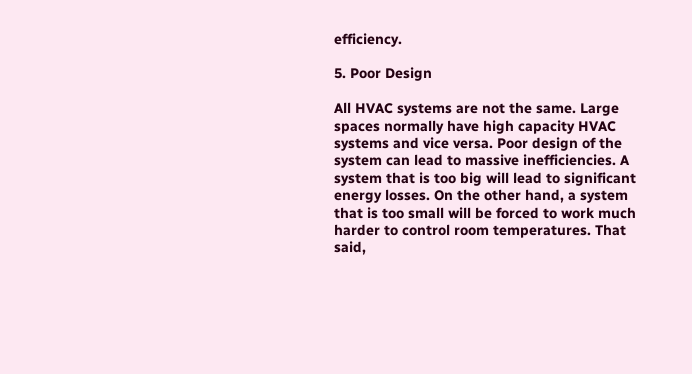efficiency.

5. Poor Design

All HVAC systems are not the same. Large spaces normally have high capacity HVAC systems and vice versa. Poor design of the system can lead to massive inefficiencies. A system that is too big will lead to significant energy losses. On the other hand, a system that is too small will be forced to work much harder to control room temperatures. That said,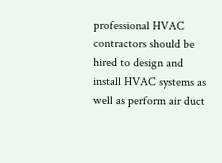professional HVAC contractors should be hired to design and install HVAC systems as well as perform air duct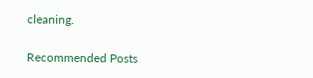cleaning.

Recommended Posts